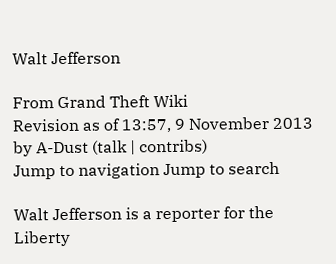Walt Jefferson

From Grand Theft Wiki
Revision as of 13:57, 9 November 2013 by A-Dust (talk | contribs)
Jump to navigation Jump to search

Walt Jefferson is a reporter for the Liberty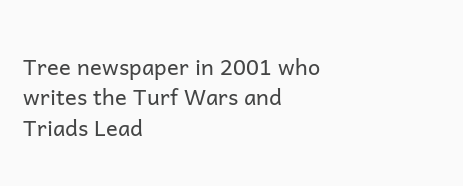Tree newspaper in 2001 who writes the Turf Wars and Triads Lead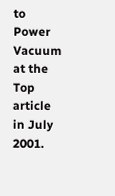to Power Vacuum at the Top article in July 2001.